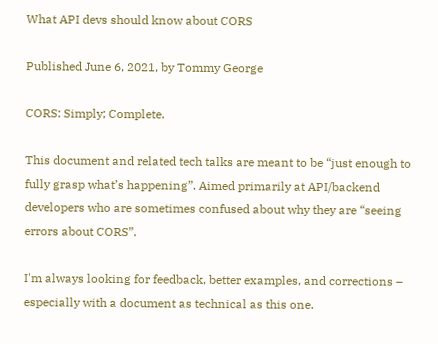What API devs should know about CORS

Published June 6, 2021, by Tommy George

CORS: Simply; Complete.

This document and related tech talks are meant to be “just enough to fully grasp what’s happening”. Aimed primarily at API/backend developers who are sometimes confused about why they are “seeing errors about CORS”.

I'm always looking for feedback, better examples, and corrections – especially with a document as technical as this one.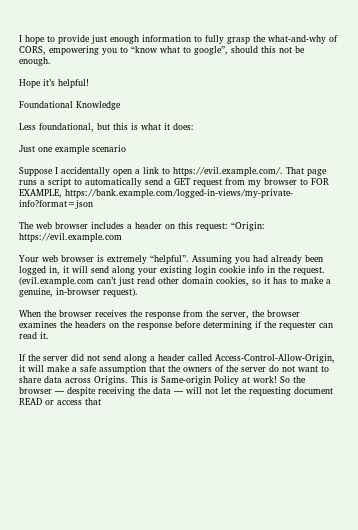I hope to provide just enough information to fully grasp the what-and-why of CORS, empowering you to “know what to google”, should this not be enough.

Hope it’s helpful!

Foundational Knowledge

Less foundational, but this is what it does:

Just one example scenario

Suppose I accidentally open a link to https://evil.example.com/. That page runs a script to automatically send a GET request from my browser to FOR EXAMPLE, https://bank.example.com/logged-in-views/my-private-info?format=json

The web browser includes a header on this request: “Origin: https://evil.example.com

Your web browser is extremely “helpful”. Assuming you had already been logged in, it will send along your existing login cookie info in the request. (evil.example.com can’t just read other domain cookies, so it has to make a genuine, in-browser request).

When the browser receives the response from the server, the browser examines the headers on the response before determining if the requester can read it.

If the server did not send along a header called Access-Control-Allow-Origin, it will make a safe assumption that the owners of the server do not want to share data across Origins. This is Same-origin Policy at work! So the browser — despite receiving the data — will not let the requesting document READ or access that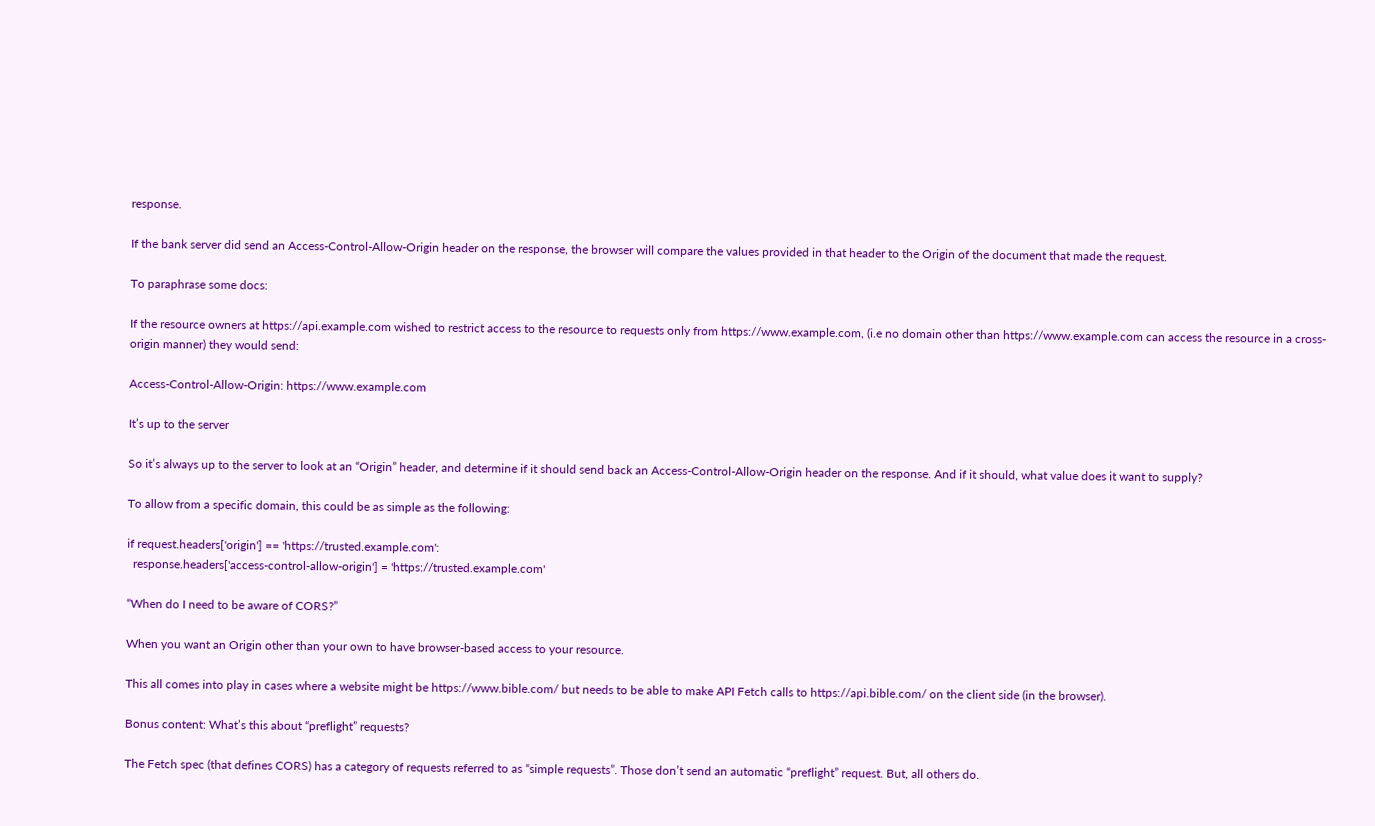response.

If the bank server did send an Access-Control-Allow-Origin header on the response, the browser will compare the values provided in that header to the Origin of the document that made the request.

To paraphrase some docs:

If the resource owners at https://api.example.com wished to restrict access to the resource to requests only from https://www.example.com, (i.e no domain other than https://www.example.com can access the resource in a cross-origin manner) they would send:

Access-Control-Allow-Origin: https://www.example.com

It’s up to the server

So it’s always up to the server to look at an “Origin” header, and determine if it should send back an Access-Control-Allow-Origin header on the response. And if it should, what value does it want to supply?

To allow from a specific domain, this could be as simple as the following:

if request.headers['origin'] == 'https://trusted.example.com':
  response.headers['access-control-allow-origin'] = 'https://trusted.example.com'

“When do I need to be aware of CORS?”

When you want an Origin other than your own to have browser-based access to your resource.

This all comes into play in cases where a website might be https://www.bible.com/ but needs to be able to make API Fetch calls to https://api.bible.com/ on the client side (in the browser).

Bonus content: What’s this about “preflight” requests?

The Fetch spec (that defines CORS) has a category of requests referred to as “simple requests”. Those don’t send an automatic “preflight” request. But, all others do.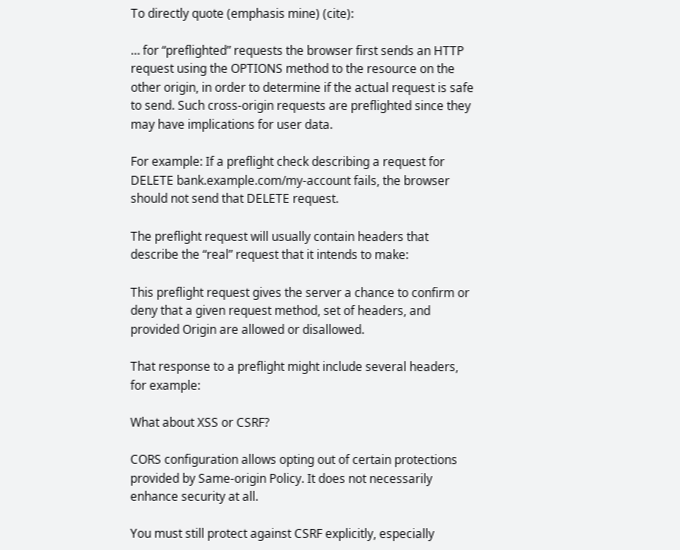To directly quote (emphasis mine) (cite):

… for “preflighted” requests the browser first sends an HTTP request using the OPTIONS method to the resource on the other origin, in order to determine if the actual request is safe to send. Such cross-origin requests are preflighted since they may have implications for user data.

For example: If a preflight check describing a request for DELETE bank.example.com/my-account fails, the browser should not send that DELETE request.

The preflight request will usually contain headers that describe the “real” request that it intends to make:

This preflight request gives the server a chance to confirm or deny that a given request method, set of headers, and provided Origin are allowed or disallowed.

That response to a preflight might include several headers, for example:

What about XSS or CSRF?

CORS configuration allows opting out of certain protections provided by Same-origin Policy. It does not necessarily enhance security at all.

You must still protect against CSRF explicitly, especially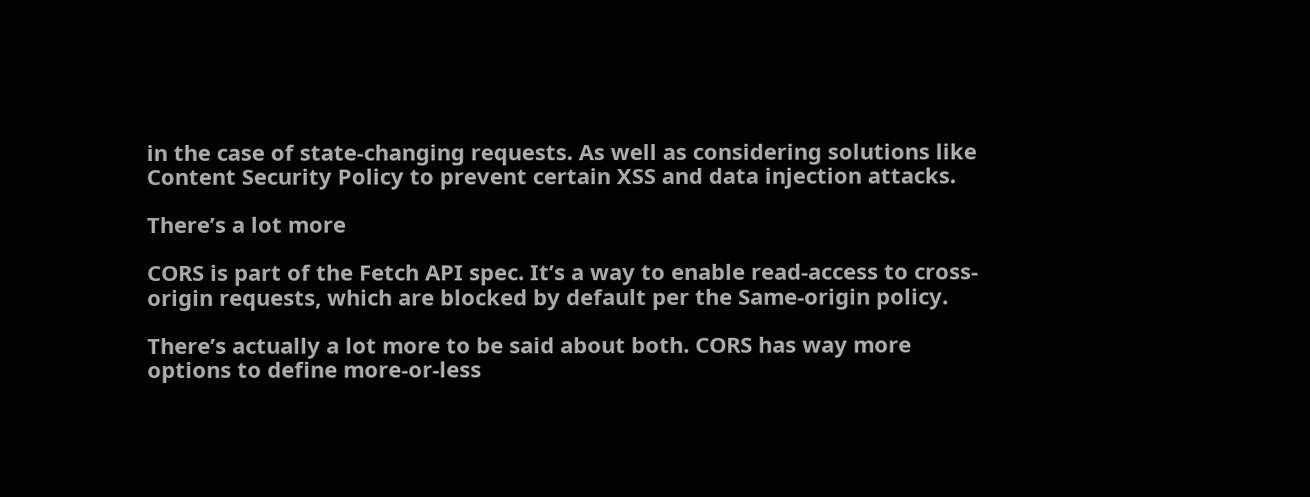in the case of state-changing requests. As well as considering solutions like Content Security Policy to prevent certain XSS and data injection attacks.

There’s a lot more

CORS is part of the Fetch API spec. It’s a way to enable read-access to cross-origin requests, which are blocked by default per the Same-origin policy.

There’s actually a lot more to be said about both. CORS has way more options to define more-or-less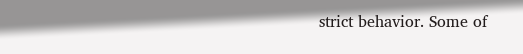strict behavior. Some of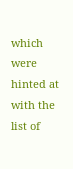which were hinted at with the list of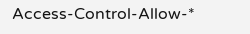Access-Control-Allow-*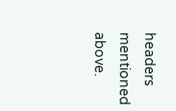headers mentioned above.